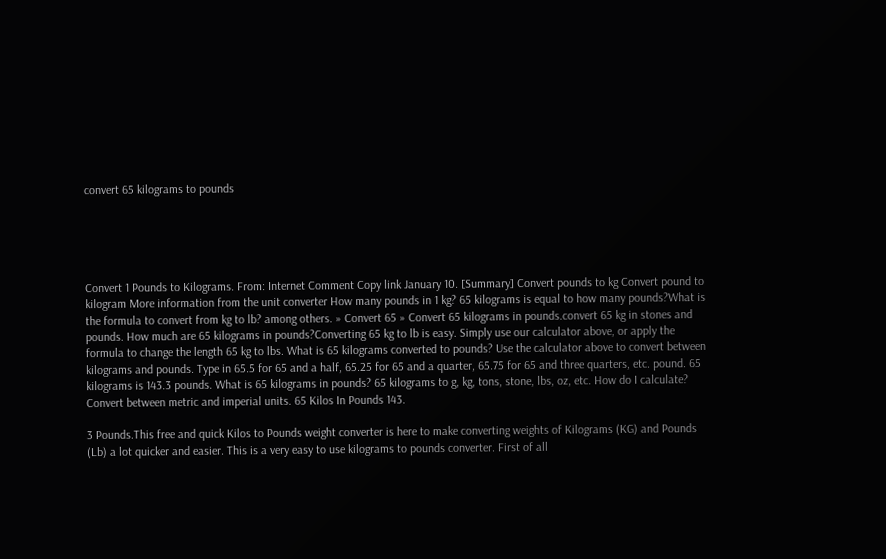convert 65 kilograms to pounds





Convert 1 Pounds to Kilograms. From: Internet Comment Copy link January 10. [Summary] Convert pounds to kg Convert pound to kilogram More information from the unit converter How many pounds in 1 kg? 65 kilograms is equal to how many pounds?What is the formula to convert from kg to lb? among others. » Convert 65 » Convert 65 kilograms in pounds.convert 65 kg in stones and pounds. How much are 65 kilograms in pounds?Converting 65 kg to lb is easy. Simply use our calculator above, or apply the formula to change the length 65 kg to lbs. What is 65 kilograms converted to pounds? Use the calculator above to convert between kilograms and pounds. Type in 65.5 for 65 and a half, 65.25 for 65 and a quarter, 65.75 for 65 and three quarters, etc. pound. 65 kilograms is 143.3 pounds. What is 65 kilograms in pounds? 65 kilograms to g, kg, tons, stone, lbs, oz, etc. How do I calculate? Convert between metric and imperial units. 65 Kilos In Pounds 143.

3 Pounds.This free and quick Kilos to Pounds weight converter is here to make converting weights of Kilograms (KG) and Pounds (Lb) a lot quicker and easier. This is a very easy to use kilograms to pounds converter. First of all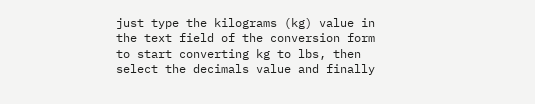just type the kilograms (kg) value in the text field of the conversion form to start converting kg to lbs, then select the decimals value and finally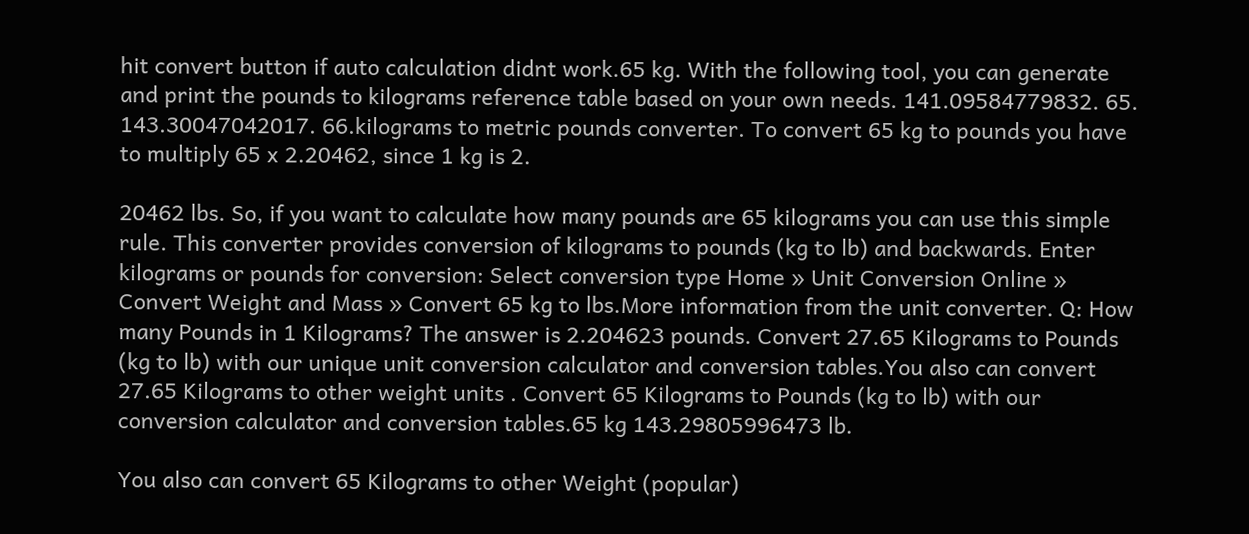hit convert button if auto calculation didnt work.65 kg. With the following tool, you can generate and print the pounds to kilograms reference table based on your own needs. 141.09584779832. 65. 143.30047042017. 66.kilograms to metric pounds converter. To convert 65 kg to pounds you have to multiply 65 x 2.20462, since 1 kg is 2.

20462 lbs. So, if you want to calculate how many pounds are 65 kilograms you can use this simple rule. This converter provides conversion of kilograms to pounds (kg to lb) and backwards. Enter kilograms or pounds for conversion: Select conversion type Home » Unit Conversion Online » Convert Weight and Mass » Convert 65 kg to lbs.More information from the unit converter. Q: How many Pounds in 1 Kilograms? The answer is 2.204623 pounds. Convert 27.65 Kilograms to Pounds (kg to lb) with our unique unit conversion calculator and conversion tables.You also can convert 27.65 Kilograms to other weight units . Convert 65 Kilograms to Pounds (kg to lb) with our conversion calculator and conversion tables.65 kg 143.29805996473 lb.

You also can convert 65 Kilograms to other Weight (popular)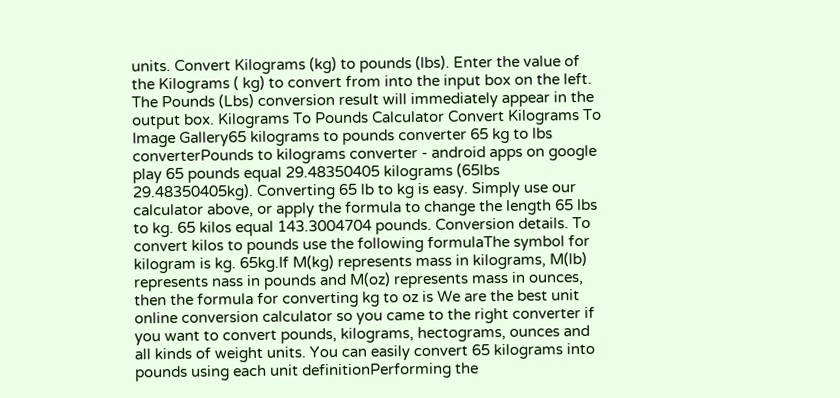units. Convert Kilograms (kg) to pounds (lbs). Enter the value of the Kilograms ( kg) to convert from into the input box on the left. The Pounds (Lbs) conversion result will immediately appear in the output box. Kilograms To Pounds Calculator Convert Kilograms To Image Gallery65 kilograms to pounds converter 65 kg to lbs converterPounds to kilograms converter - android apps on google play 65 pounds equal 29.48350405 kilograms (65lbs 29.48350405kg). Converting 65 lb to kg is easy. Simply use our calculator above, or apply the formula to change the length 65 lbs to kg. 65 kilos equal 143.3004704 pounds. Conversion details. To convert kilos to pounds use the following formulaThe symbol for kilogram is kg. 65kg.If M(kg) represents mass in kilograms, M(lb) represents nass in pounds and M(oz) represents mass in ounces, then the formula for converting kg to oz is We are the best unit online conversion calculator so you came to the right converter if you want to convert pounds, kilograms, hectograms, ounces and all kinds of weight units. You can easily convert 65 kilograms into pounds using each unit definitionPerforming the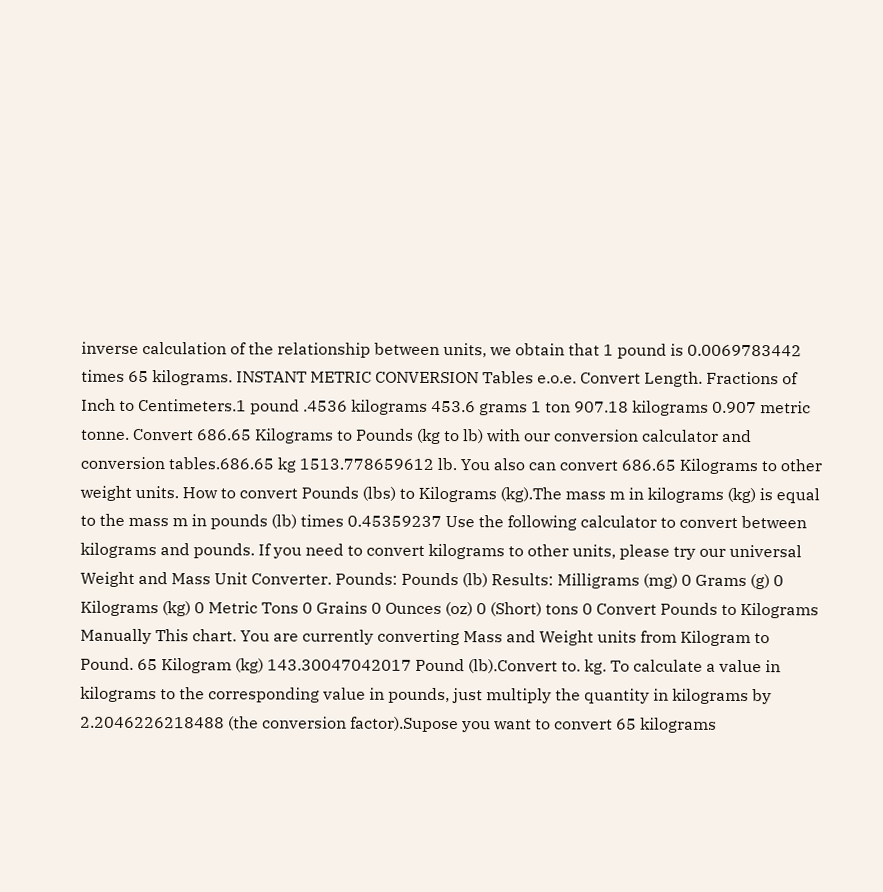inverse calculation of the relationship between units, we obtain that 1 pound is 0.0069783442 times 65 kilograms. INSTANT METRIC CONVERSION Tables e.o.e. Convert Length. Fractions of Inch to Centimeters.1 pound .4536 kilograms 453.6 grams 1 ton 907.18 kilograms 0.907 metric tonne. Convert 686.65 Kilograms to Pounds (kg to lb) with our conversion calculator and conversion tables.686.65 kg 1513.778659612 lb. You also can convert 686.65 Kilograms to other weight units. How to convert Pounds (lbs) to Kilograms (kg).The mass m in kilograms (kg) is equal to the mass m in pounds (lb) times 0.45359237 Use the following calculator to convert between kilograms and pounds. If you need to convert kilograms to other units, please try our universal Weight and Mass Unit Converter. Pounds: Pounds (lb) Results: Milligrams (mg) 0 Grams (g) 0 Kilograms (kg) 0 Metric Tons 0 Grains 0 Ounces (oz) 0 (Short) tons 0 Convert Pounds to Kilograms Manually This chart. You are currently converting Mass and Weight units from Kilogram to Pound. 65 Kilogram (kg) 143.30047042017 Pound (lb).Convert to. kg. To calculate a value in kilograms to the corresponding value in pounds, just multiply the quantity in kilograms by 2.2046226218488 (the conversion factor).Supose you want to convert 65 kilograms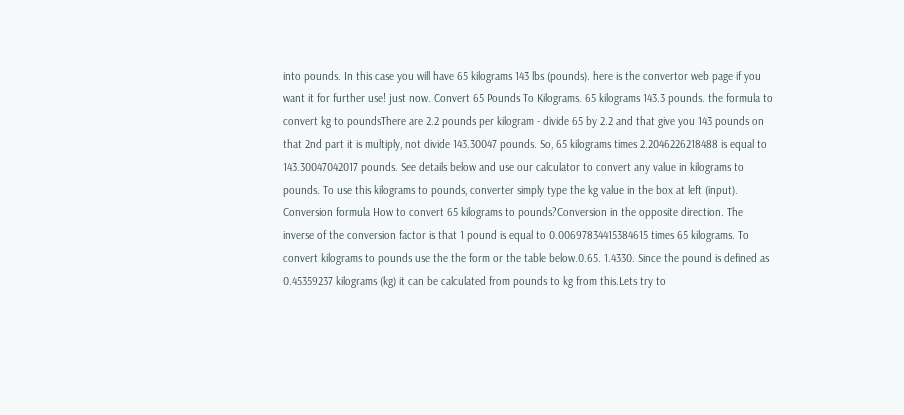into pounds. In this case you will have 65 kilograms 143 lbs (pounds). here is the convertor web page if you want it for further use! just now. Convert 65 Pounds To Kilograms. 65 kilograms 143.3 pounds. the formula to convert kg to poundsThere are 2.2 pounds per kilogram - divide 65 by 2.2 and that give you 143 pounds on that 2nd part it is multiply, not divide 143.30047 pounds. So, 65 kilograms times 2.2046226218488 is equal to 143.30047042017 pounds. See details below and use our calculator to convert any value in kilograms to pounds. To use this kilograms to pounds, converter simply type the kg value in the box at left (input). Conversion formula How to convert 65 kilograms to pounds?Conversion in the opposite direction. The inverse of the conversion factor is that 1 pound is equal to 0.00697834415384615 times 65 kilograms. To convert kilograms to pounds use the the form or the table below.0.65. 1.4330. Since the pound is defined as 0.45359237 kilograms (kg) it can be calculated from pounds to kg from this.Lets try to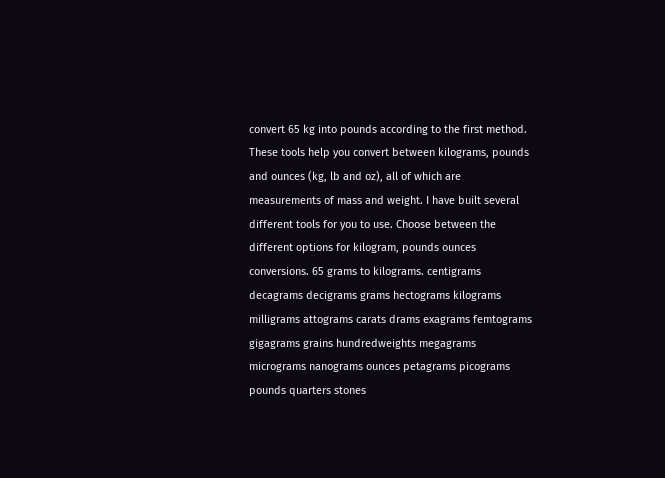convert 65 kg into pounds according to the first method. These tools help you convert between kilograms, pounds and ounces (kg, lb and oz), all of which are measurements of mass and weight. I have built several different tools for you to use. Choose between the different options for kilogram, pounds ounces conversions. 65 grams to kilograms. centigrams decagrams decigrams grams hectograms kilograms milligrams attograms carats drams exagrams femtograms gigagrams grains hundredweights megagrams micrograms nanograms ounces petagrams picograms pounds quarters stones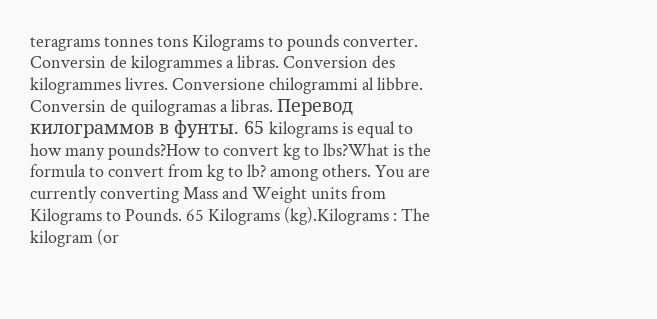teragrams tonnes tons Kilograms to pounds converter. Conversin de kilogrammes a libras. Conversion des kilogrammes livres. Conversione chilogrammi al libbre. Conversin de quilogramas a libras. Перевод килограммов в фунты. 65 kilograms is equal to how many pounds?How to convert kg to lbs?What is the formula to convert from kg to lb? among others. You are currently converting Mass and Weight units from Kilograms to Pounds. 65 Kilograms (kg).Kilograms : The kilogram (or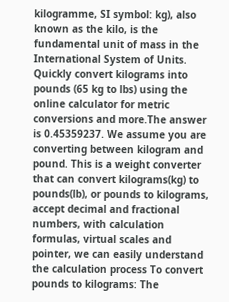kilogramme, SI symbol: kg), also known as the kilo, is the fundamental unit of mass in the International System of Units. Quickly convert kilograms into pounds (65 kg to lbs) using the online calculator for metric conversions and more.The answer is 0.45359237. We assume you are converting between kilogram and pound. This is a weight converter that can convert kilograms(kg) to pounds(lb), or pounds to kilograms, accept decimal and fractional numbers, with calculation formulas, virtual scales and pointer, we can easily understand the calculation process To convert pounds to kilograms: The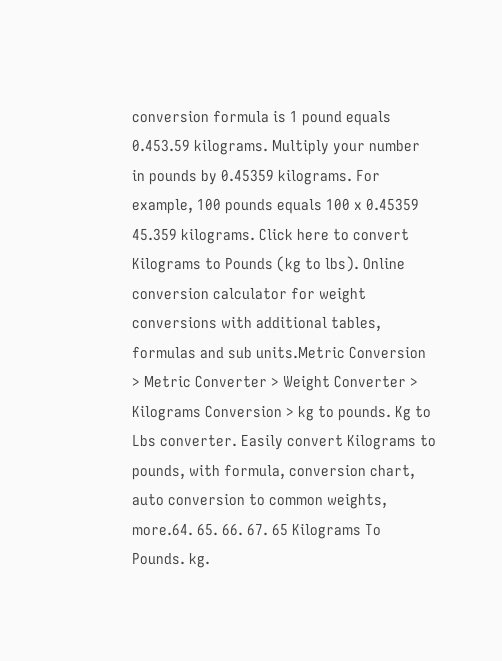conversion formula is 1 pound equals 0.453.59 kilograms. Multiply your number in pounds by 0.45359 kilograms. For example, 100 pounds equals 100 x 0.45359 45.359 kilograms. Click here to convert Kilograms to Pounds (kg to lbs). Online conversion calculator for weight conversions with additional tables, formulas and sub units.Metric Conversion > Metric Converter > Weight Converter > Kilograms Conversion > kg to pounds. Kg to Lbs converter. Easily convert Kilograms to pounds, with formula, conversion chart, auto conversion to common weights, more.64. 65. 66. 67. 65 Kilograms To Pounds. kg.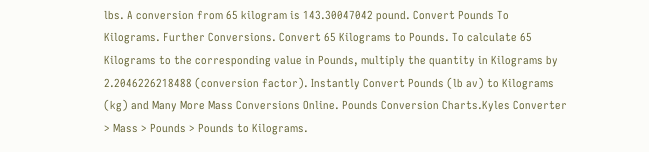lbs. A conversion from 65 kilogram is 143.30047042 pound. Convert Pounds To Kilograms. Further Conversions. Convert 65 Kilograms to Pounds. To calculate 65 Kilograms to the corresponding value in Pounds, multiply the quantity in Kilograms by 2.2046226218488 (conversion factor). Instantly Convert Pounds (lb av) to Kilograms (kg) and Many More Mass Conversions Online. Pounds Conversion Charts.Kyles Converter > Mass > Pounds > Pounds to Kilograms.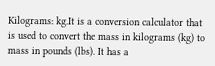Kilograms: kg.It is a conversion calculator that is used to convert the mass in kilograms (kg) to mass in pounds (lbs). It has a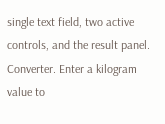single text field, two active controls, and the result panel. Converter. Enter a kilogram value to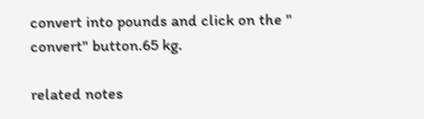convert into pounds and click on the " convert" button.65 kg.

related notes